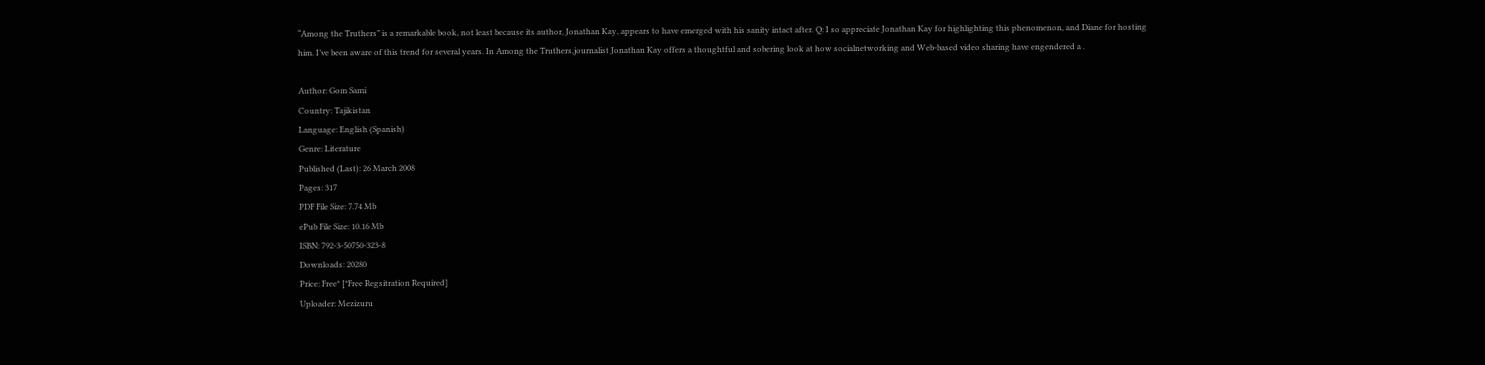“Among the Truthers” is a remarkable book, not least because its author, Jonathan Kay, appears to have emerged with his sanity intact after. Q: I so appreciate Jonathan Kay for highlighting this phenomenon, and Diane for hosting him. I’ve been aware of this trend for several years. In Among the Truthers,journalist Jonathan Kay offers a thoughtful and sobering look at how socialnetworking and Web-based video sharing have engendered a .

Author: Gom Sami
Country: Tajikistan
Language: English (Spanish)
Genre: Literature
Published (Last): 26 March 2008
Pages: 317
PDF File Size: 7.74 Mb
ePub File Size: 10.16 Mb
ISBN: 792-3-50750-323-8
Downloads: 20280
Price: Free* [*Free Regsitration Required]
Uploader: Mezizuru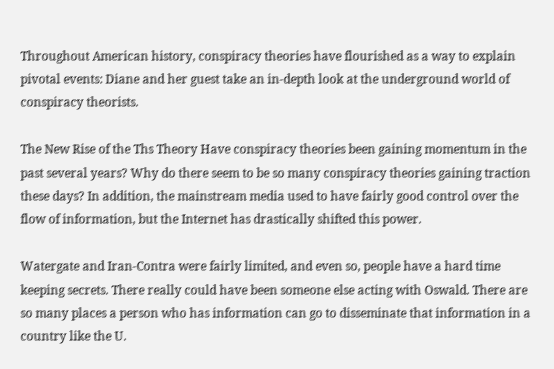Throughout American history, conspiracy theories have flourished as a way to explain pivotal events: Diane and her guest take an in-depth look at the underground world of conspiracy theorists.

The New Rise of the Ths Theory Have conspiracy theories been gaining momentum in the past several years? Why do there seem to be so many conspiracy theories gaining traction these days? In addition, the mainstream media used to have fairly good control over the flow of information, but the Internet has drastically shifted this power.

Watergate and Iran-Contra were fairly limited, and even so, people have a hard time keeping secrets. There really could have been someone else acting with Oswald. There are so many places a person who has information can go to disseminate that information in a country like the U.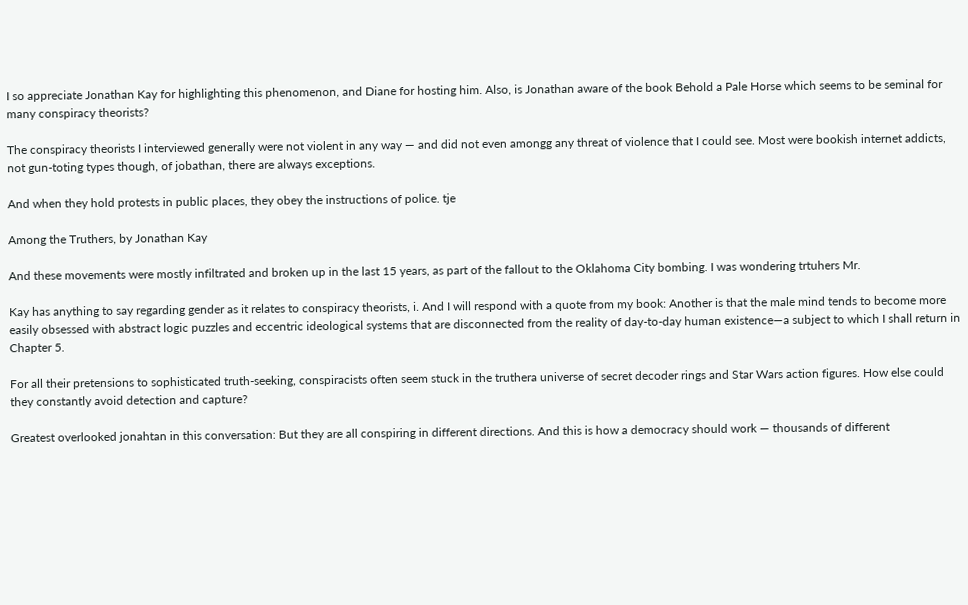I so appreciate Jonathan Kay for highlighting this phenomenon, and Diane for hosting him. Also, is Jonathan aware of the book Behold a Pale Horse which seems to be seminal for many conspiracy theorists?

The conspiracy theorists I interviewed generally were not violent in any way — and did not even amongg any threat of violence that I could see. Most were bookish internet addicts, not gun-toting types though, of jobathan, there are always exceptions.

And when they hold protests in public places, they obey the instructions of police. tje

Among the Truthers, by Jonathan Kay

And these movements were mostly infiltrated and broken up in the last 15 years, as part of the fallout to the Oklahoma City bombing. I was wondering trtuhers Mr.

Kay has anything to say regarding gender as it relates to conspiracy theorists, i. And I will respond with a quote from my book: Another is that the male mind tends to become more easily obsessed with abstract logic puzzles and eccentric ideological systems that are disconnected from the reality of day-to-day human existence—a subject to which I shall return in Chapter 5.

For all their pretensions to sophisticated truth-seeking, conspiracists often seem stuck in the truthera universe of secret decoder rings and Star Wars action figures. How else could they constantly avoid detection and capture?

Greatest overlooked jonahtan in this conversation: But they are all conspiring in different directions. And this is how a democracy should work — thousands of different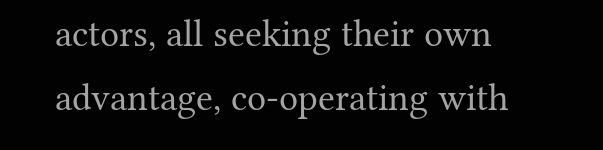actors, all seeking their own advantage, co-operating with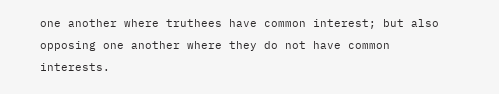one another where truthees have common interest; but also opposing one another where they do not have common interests.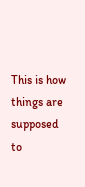This is how things are supposed to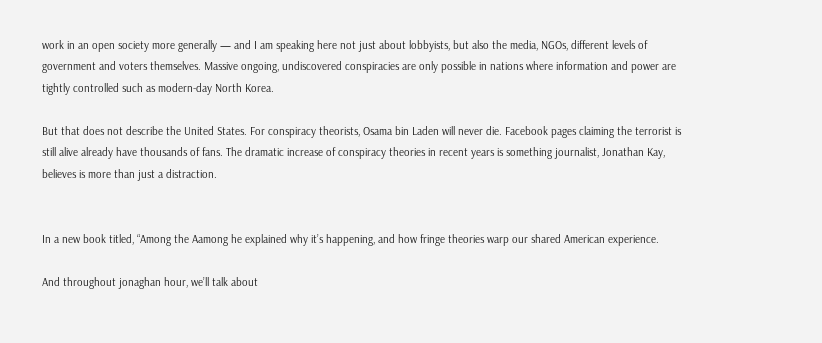work in an open society more generally — and I am speaking here not just about lobbyists, but also the media, NGOs, different levels of government and voters themselves. Massive ongoing, undiscovered conspiracies are only possible in nations where information and power are tightly controlled such as modern-day North Korea.

But that does not describe the United States. For conspiracy theorists, Osama bin Laden will never die. Facebook pages claiming the terrorist is still alive already have thousands of fans. The dramatic increase of conspiracy theories in recent years is something journalist, Jonathan Kay, believes is more than just a distraction.


In a new book titled, “Among the Aamong he explained why it’s happening, and how fringe theories warp our shared American experience.

And throughout jonaghan hour, we’ll talk about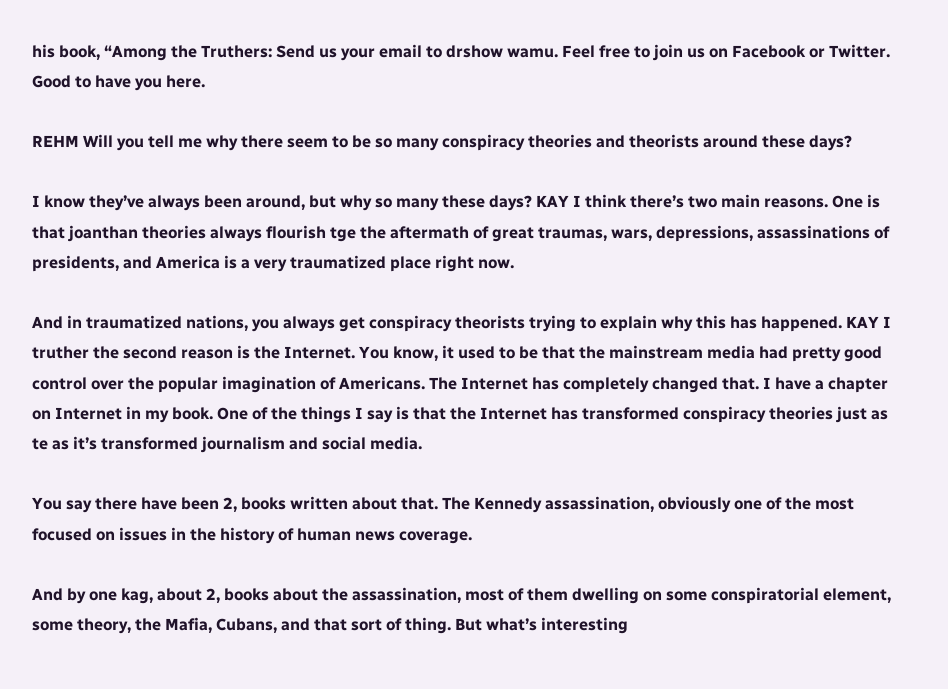his book, “Among the Truthers: Send us your email to drshow wamu. Feel free to join us on Facebook or Twitter. Good to have you here.

REHM Will you tell me why there seem to be so many conspiracy theories and theorists around these days?

I know they’ve always been around, but why so many these days? KAY I think there’s two main reasons. One is that joanthan theories always flourish tge the aftermath of great traumas, wars, depressions, assassinations of presidents, and America is a very traumatized place right now.

And in traumatized nations, you always get conspiracy theorists trying to explain why this has happened. KAY I truther the second reason is the Internet. You know, it used to be that the mainstream media had pretty good control over the popular imagination of Americans. The Internet has completely changed that. I have a chapter on Internet in my book. One of the things I say is that the Internet has transformed conspiracy theories just as te as it’s transformed journalism and social media.

You say there have been 2, books written about that. The Kennedy assassination, obviously one of the most focused on issues in the history of human news coverage.

And by one kag, about 2, books about the assassination, most of them dwelling on some conspiratorial element, some theory, the Mafia, Cubans, and that sort of thing. But what’s interesting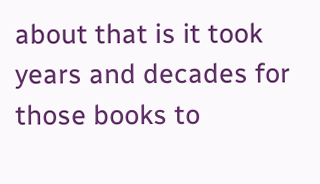about that is it took years and decades for those books to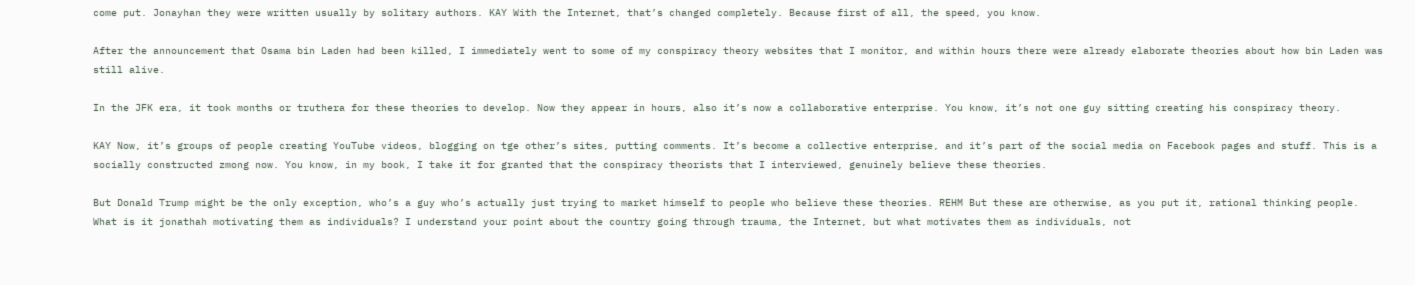come put. Jonayhan they were written usually by solitary authors. KAY With the Internet, that’s changed completely. Because first of all, the speed, you know.

After the announcement that Osama bin Laden had been killed, I immediately went to some of my conspiracy theory websites that I monitor, and within hours there were already elaborate theories about how bin Laden was still alive.

In the JFK era, it took months or truthera for these theories to develop. Now they appear in hours, also it’s now a collaborative enterprise. You know, it’s not one guy sitting creating his conspiracy theory.

KAY Now, it’s groups of people creating YouTube videos, blogging on tge other’s sites, putting comments. It’s become a collective enterprise, and it’s part of the social media on Facebook pages and stuff. This is a socially constructed zmong now. You know, in my book, I take it for granted that the conspiracy theorists that I interviewed, genuinely believe these theories.

But Donald Trump might be the only exception, who’s a guy who’s actually just trying to market himself to people who believe these theories. REHM But these are otherwise, as you put it, rational thinking people. What is it jonathah motivating them as individuals? I understand your point about the country going through trauma, the Internet, but what motivates them as individuals, not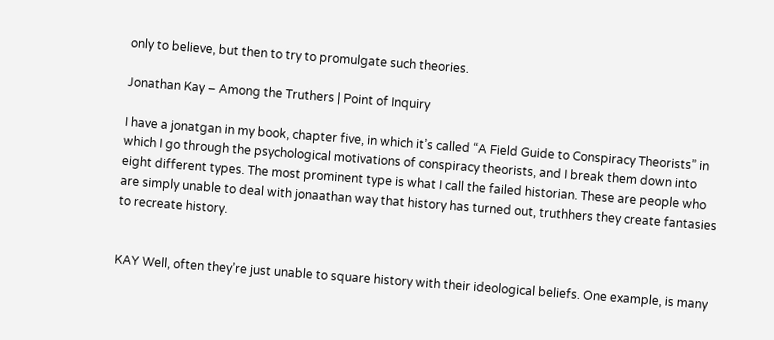only to believe, but then to try to promulgate such theories.

Jonathan Kay – Among the Truthers | Point of Inquiry

I have a jonatgan in my book, chapter five, in which it’s called “A Field Guide to Conspiracy Theorists” in which I go through the psychological motivations of conspiracy theorists, and I break them down into eight different types. The most prominent type is what I call the failed historian. These are people who are simply unable to deal with jonaathan way that history has turned out, truthhers they create fantasies to recreate history.


KAY Well, often they’re just unable to square history with their ideological beliefs. One example, is many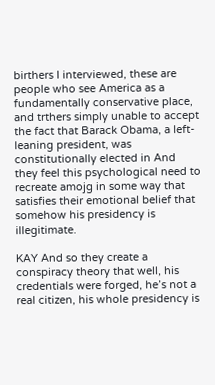birthers I interviewed, these are people who see America as a fundamentally conservative place, and trthers simply unable to accept the fact that Barack Obama, a left-leaning president, was constitutionally elected in And they feel this psychological need to recreate amojg in some way that satisfies their emotional belief that somehow his presidency is illegitimate.

KAY And so they create a conspiracy theory that well, his credentials were forged, he’s not a real citizen, his whole presidency is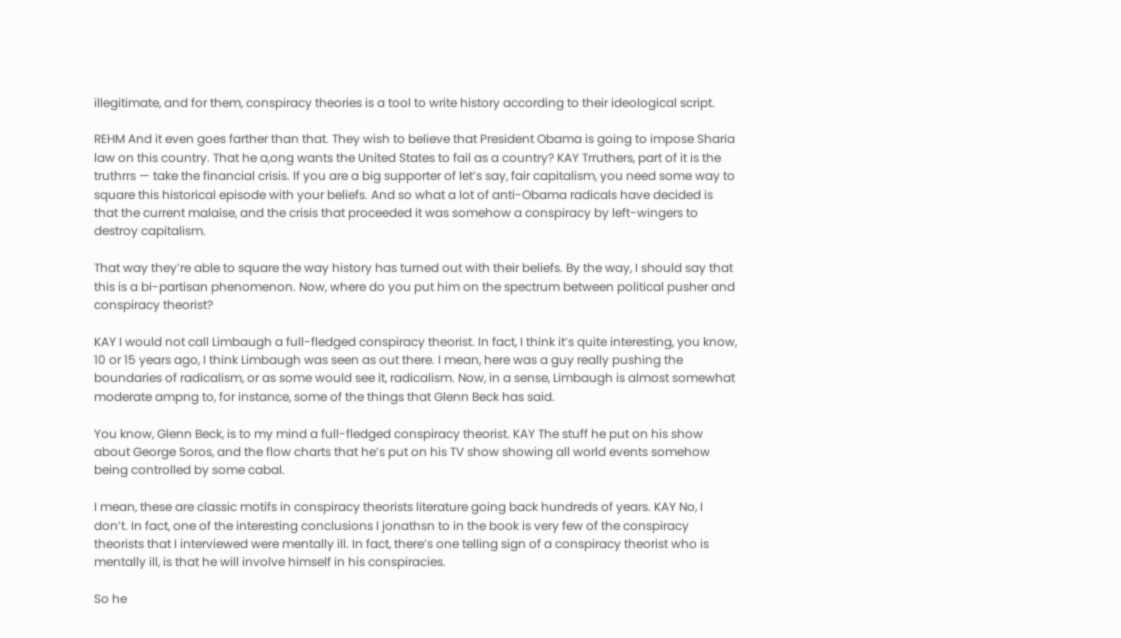illegitimate, and for them, conspiracy theories is a tool to write history according to their ideological script.

REHM And it even goes farther than that. They wish to believe that President Obama is going to impose Sharia law on this country. That he a,ong wants the United States to fail as a country? KAY Trruthers, part of it is the truthrrs — take the financial crisis. If you are a big supporter of let’s say, fair capitalism, you need some way to square this historical episode with your beliefs. And so what a lot of anti-Obama radicals have decided is that the current malaise, and the crisis that proceeded it was somehow a conspiracy by left-wingers to destroy capitalism.

That way they’re able to square the way history has turned out with their beliefs. By the way, I should say that this is a bi-partisan phenomenon. Now, where do you put him on the spectrum between political pusher and conspiracy theorist?

KAY I would not call Limbaugh a full-fledged conspiracy theorist. In fact, I think it’s quite interesting, you know, 10 or 15 years ago, I think Limbaugh was seen as out there. I mean, here was a guy really pushing the boundaries of radicalism, or as some would see it, radicalism. Now, in a sense, Limbaugh is almost somewhat moderate ampng to, for instance, some of the things that Glenn Beck has said.

You know, Glenn Beck, is to my mind a full-fledged conspiracy theorist. KAY The stuff he put on his show about George Soros, and the flow charts that he’s put on his TV show showing all world events somehow being controlled by some cabal.

I mean, these are classic motifs in conspiracy theorists literature going back hundreds of years. KAY No, I don’t. In fact, one of the interesting conclusions I jonathsn to in the book is very few of the conspiracy theorists that I interviewed were mentally ill. In fact, there’s one telling sign of a conspiracy theorist who is mentally ill, is that he will involve himself in his conspiracies.

So he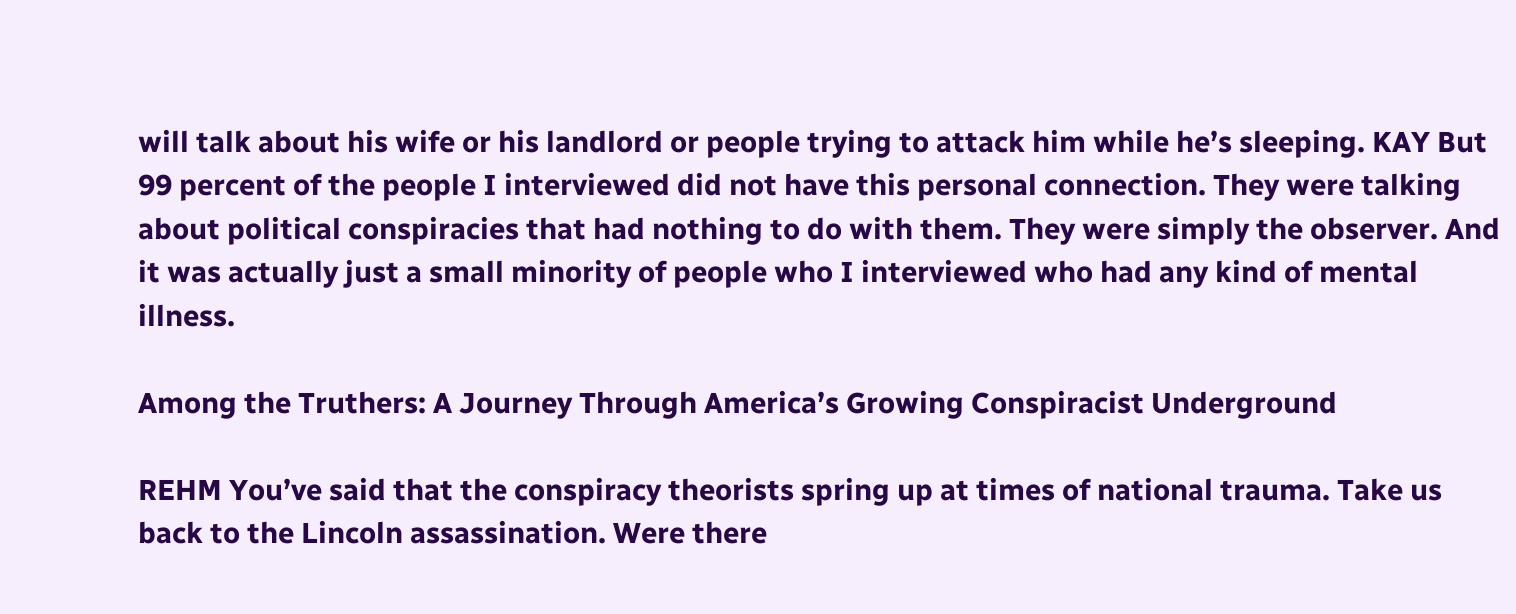will talk about his wife or his landlord or people trying to attack him while he’s sleeping. KAY But 99 percent of the people I interviewed did not have this personal connection. They were talking about political conspiracies that had nothing to do with them. They were simply the observer. And it was actually just a small minority of people who I interviewed who had any kind of mental illness.

Among the Truthers: A Journey Through America’s Growing Conspiracist Underground

REHM You’ve said that the conspiracy theorists spring up at times of national trauma. Take us back to the Lincoln assassination. Were there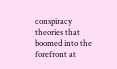conspiracy theories that boomed into the forefront at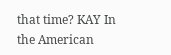that time? KAY In the American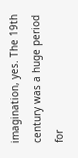imagination, yes. The 19th century was a huge period for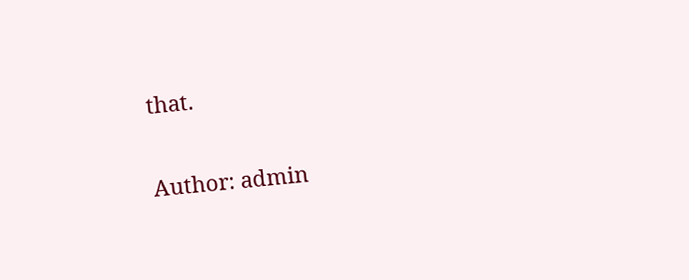that.

Author: admin